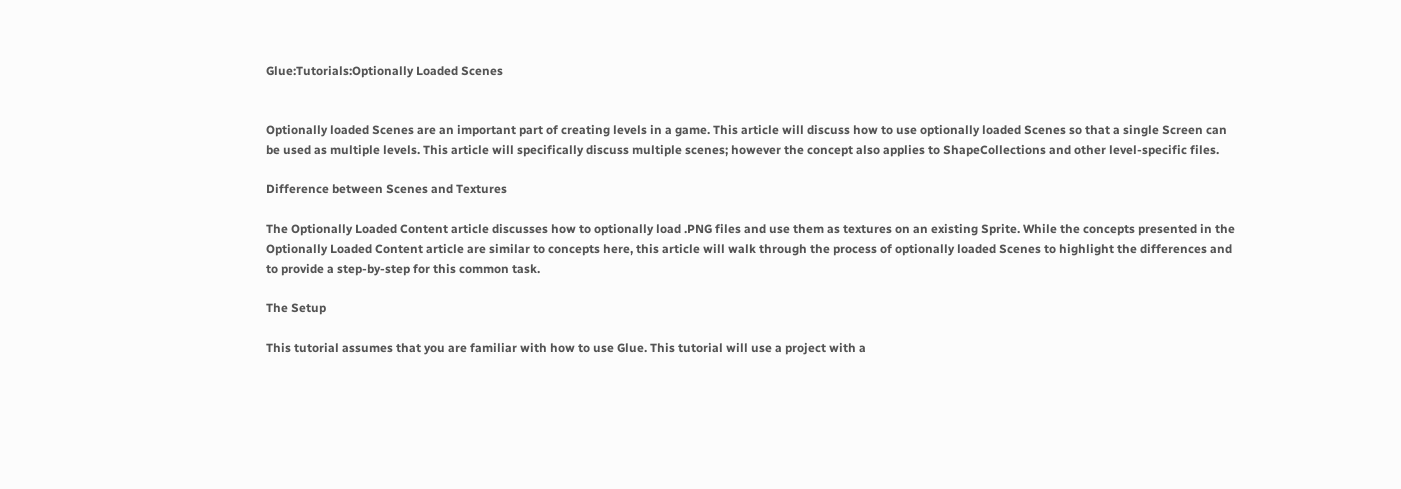Glue:Tutorials:Optionally Loaded Scenes


Optionally loaded Scenes are an important part of creating levels in a game. This article will discuss how to use optionally loaded Scenes so that a single Screen can be used as multiple levels. This article will specifically discuss multiple scenes; however the concept also applies to ShapeCollections and other level-specific files.

Difference between Scenes and Textures

The Optionally Loaded Content article discusses how to optionally load .PNG files and use them as textures on an existing Sprite. While the concepts presented in the Optionally Loaded Content article are similar to concepts here, this article will walk through the process of optionally loaded Scenes to highlight the differences and to provide a step-by-step for this common task.

The Setup

This tutorial assumes that you are familiar with how to use Glue. This tutorial will use a project with a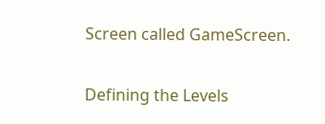Screen called GameScreen.

Defining the Levels